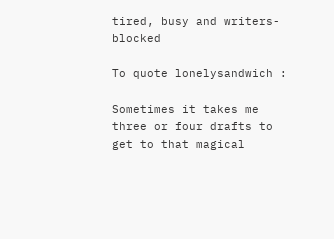tired, busy and writers-blocked

To quote lonelysandwich :

Sometimes it takes me three or four drafts to get to that magical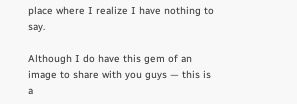place where I realize I have nothing to say.

Although I do have this gem of an image to share with you guys — this is a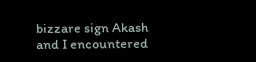bizzare sign Akash and I encountered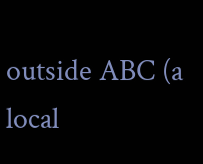outside ABC (a local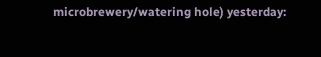microbrewery/watering hole) yesterday: